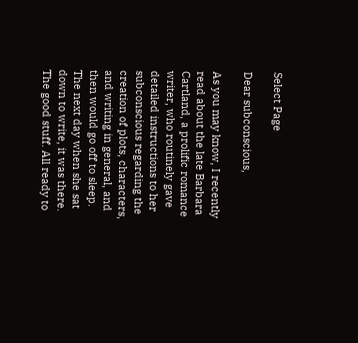Select Page

Dear subconscious,

As you may know, I recently read about the late Barbara Cartland, a prolific romance writer, who routinely gave detailed instructions to her subconscious regarding the creation of plots, characters, and writing in general, and then would go off to sleep. The next day when she sat down to write, it was there. The good stuff. All ready to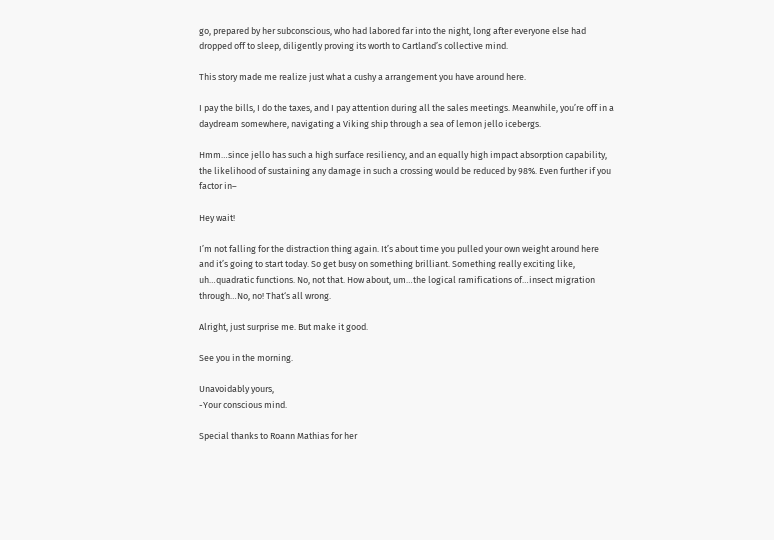go, prepared by her subconscious, who had labored far into the night, long after everyone else had dropped off to sleep, diligently proving its worth to Cartland’s collective mind.

This story made me realize just what a cushy a arrangement you have around here.

I pay the bills, I do the taxes, and I pay attention during all the sales meetings. Meanwhile, you’re off in a daydream somewhere, navigating a Viking ship through a sea of lemon jello icebergs.

Hmm…since jello has such a high surface resiliency, and an equally high impact absorption capability, the likelihood of sustaining any damage in such a crossing would be reduced by 98%. Even further if you factor in–

Hey wait!

I’m not falling for the distraction thing again. It’s about time you pulled your own weight around here and it’s going to start today. So get busy on something brilliant. Something really exciting like, uh…quadratic functions. No, not that. How about, um…the logical ramifications of…insect migration through…No, no! That‘s all wrong.

Alright, just surprise me. But make it good.

See you in the morning.

Unavoidably yours,
-Your conscious mind.

Special thanks to Roann Mathias for her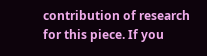contribution of research for this piece. If you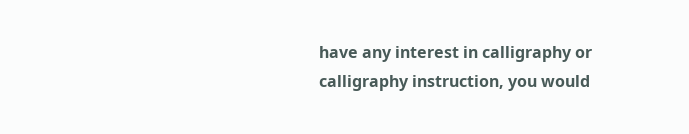have any interest in calligraphy or calligraphy instruction, you would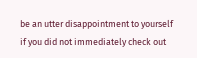be an utter disappointment to yourself if you did not immediately check out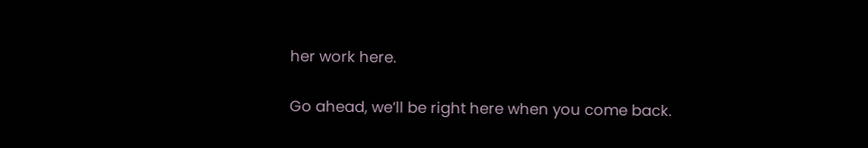her work here.

Go ahead, we’ll be right here when you come back.